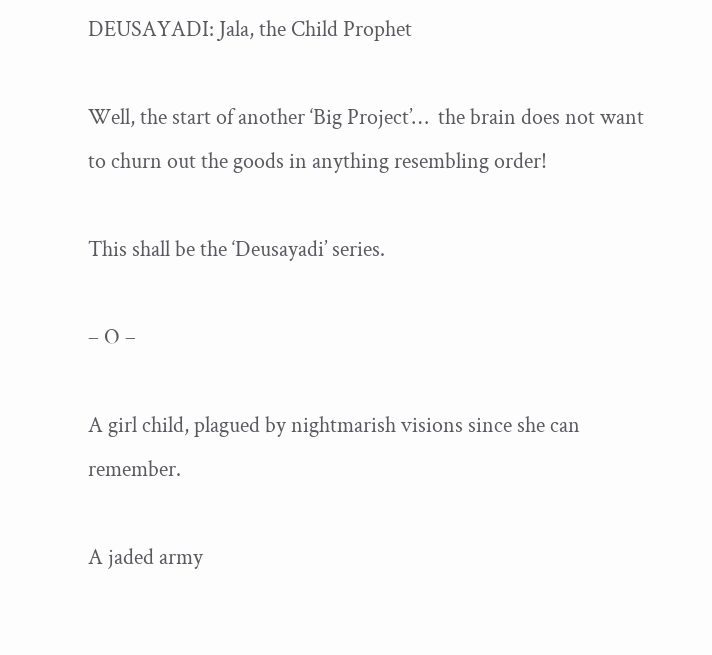DEUSAYADI: Jala, the Child Prophet

Well, the start of another ‘Big Project’…  the brain does not want to churn out the goods in anything resembling order!

This shall be the ‘Deusayadi’ series.

– O –

A girl child, plagued by nightmarish visions since she can remember.

A jaded army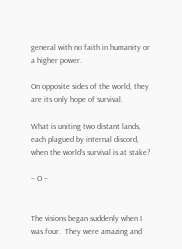general with no faith in humanity or a higher power.

On opposite sides of the world, they are its only hope of survival.

What is uniting two distant lands, each plagued by internal discord, when the world’s survival is at stake?

– O –


The visions began suddenly when I was four.  They were amazing and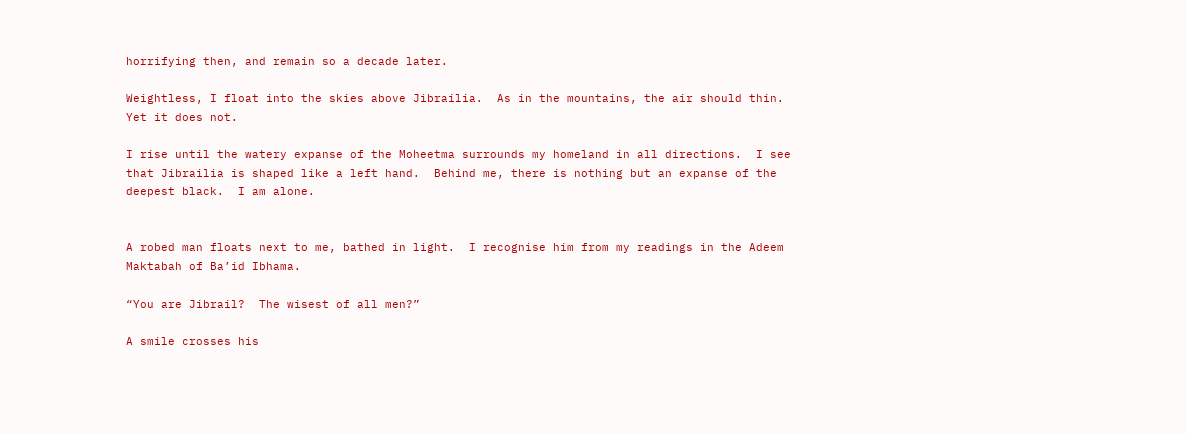horrifying then, and remain so a decade later.

Weightless, I float into the skies above Jibrailia.  As in the mountains, the air should thin.  Yet it does not.

I rise until the watery expanse of the Moheetma surrounds my homeland in all directions.  I see that Jibrailia is shaped like a left hand.  Behind me, there is nothing but an expanse of the deepest black.  I am alone.


A robed man floats next to me, bathed in light.  I recognise him from my readings in the Adeem Maktabah of Ba’id Ibhama.

“You are Jibrail?  The wisest of all men?”

A smile crosses his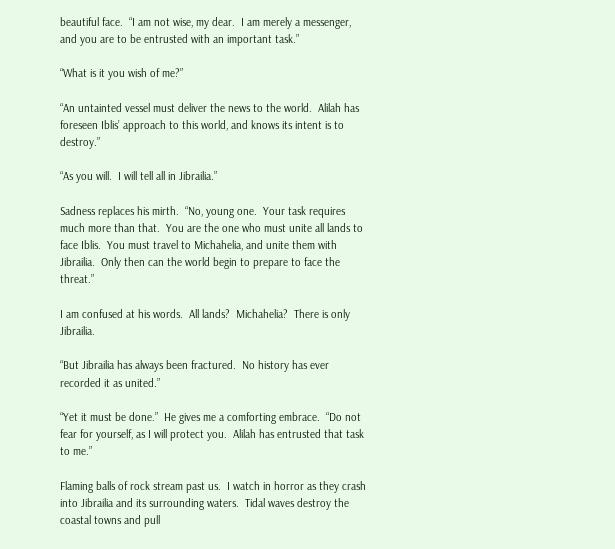beautiful face.  “I am not wise, my dear.  I am merely a messenger, and you are to be entrusted with an important task.”

“What is it you wish of me?”

“An untainted vessel must deliver the news to the world.  Alilah has foreseen Iblis’ approach to this world, and knows its intent is to destroy.”

“As you will.  I will tell all in Jibrailia.”

Sadness replaces his mirth.  “No, young one.  Your task requires much more than that.  You are the one who must unite all lands to face Iblis.  You must travel to Michahelia, and unite them with Jibrailia.  Only then can the world begin to prepare to face the threat.”

I am confused at his words.  All lands?  Michahelia?  There is only Jibrailia.

“But Jibrailia has always been fractured.  No history has ever recorded it as united.”

“Yet it must be done.”  He gives me a comforting embrace.  “Do not fear for yourself, as I will protect you.  Alilah has entrusted that task to me.”

Flaming balls of rock stream past us.  I watch in horror as they crash into Jibrailia and its surrounding waters.  Tidal waves destroy the coastal towns and pull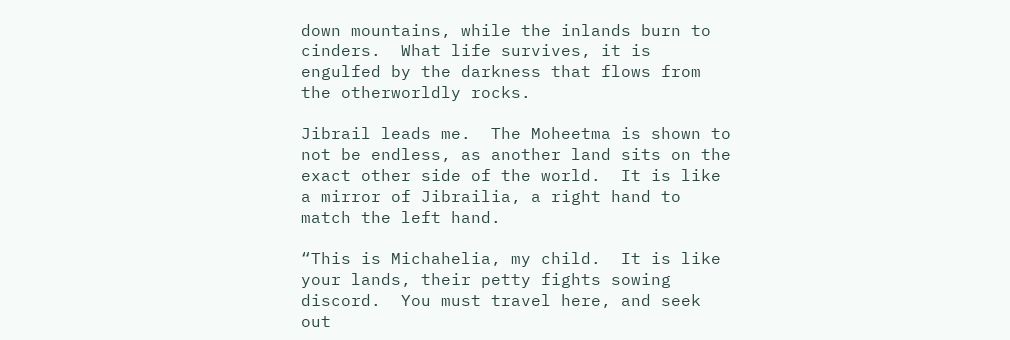down mountains, while the inlands burn to cinders.  What life survives, it is engulfed by the darkness that flows from the otherworldly rocks.

Jibrail leads me.  The Moheetma is shown to not be endless, as another land sits on the exact other side of the world.  It is like a mirror of Jibrailia, a right hand to match the left hand.

“This is Michahelia, my child.  It is like your lands, their petty fights sowing discord.  You must travel here, and seek out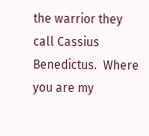the warrior they call Cassius Benedictus.  Where you are my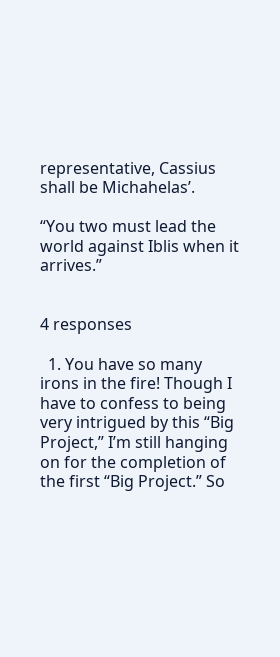representative, Cassius shall be Michahelas’.

“You two must lead the world against Iblis when it arrives.”


4 responses

  1. You have so many irons in the fire! Though I have to confess to being very intrigued by this “Big Project,” I’m still hanging on for the completion of the first “Big Project.” So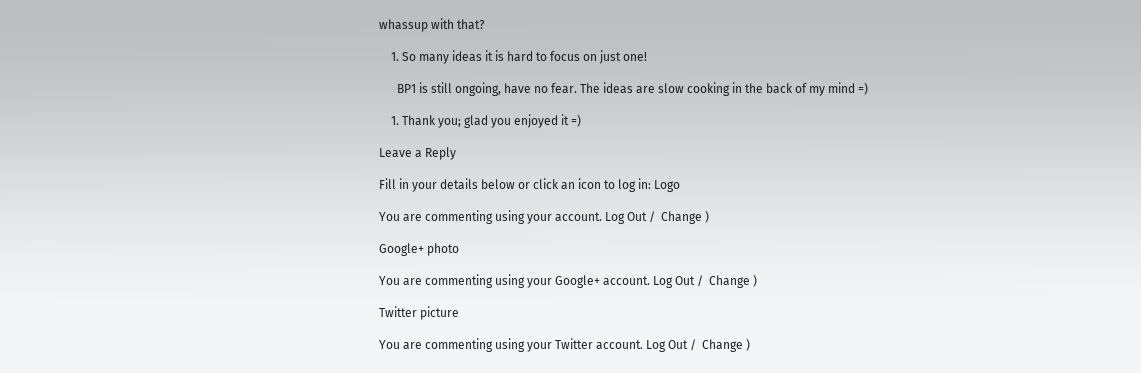whassup with that?

    1. So many ideas it is hard to focus on just one!

      BP1 is still ongoing, have no fear. The ideas are slow cooking in the back of my mind =)

    1. Thank you; glad you enjoyed it =)

Leave a Reply

Fill in your details below or click an icon to log in: Logo

You are commenting using your account. Log Out /  Change )

Google+ photo

You are commenting using your Google+ account. Log Out /  Change )

Twitter picture

You are commenting using your Twitter account. Log Out /  Change )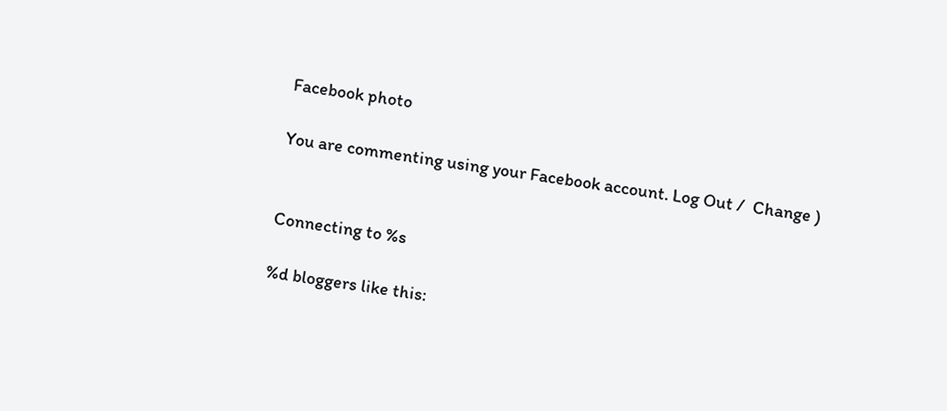Facebook photo

You are commenting using your Facebook account. Log Out /  Change )


Connecting to %s

%d bloggers like this: